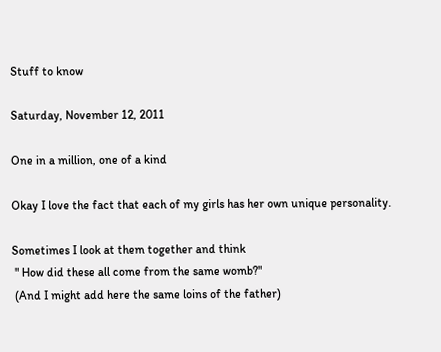Stuff to know

Saturday, November 12, 2011

One in a million, one of a kind

Okay I love the fact that each of my girls has her own unique personality.

Sometimes I look at them together and think
 " How did these all come from the same womb?"
 (And I might add here the same loins of the father)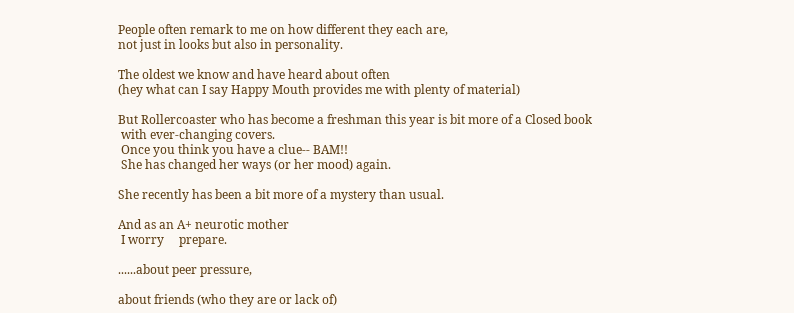People often remark to me on how different they each are,
not just in looks but also in personality.

The oldest we know and have heard about often
(hey what can I say Happy Mouth provides me with plenty of material)

But Rollercoaster who has become a freshman this year is bit more of a Closed book
 with ever-changing covers.
 Once you think you have a clue-- BAM!!
 She has changed her ways (or her mood) again.

She recently has been a bit more of a mystery than usual.

And as an A+ neurotic mother
 I worry     prepare.

......about peer pressure,

about friends (who they are or lack of)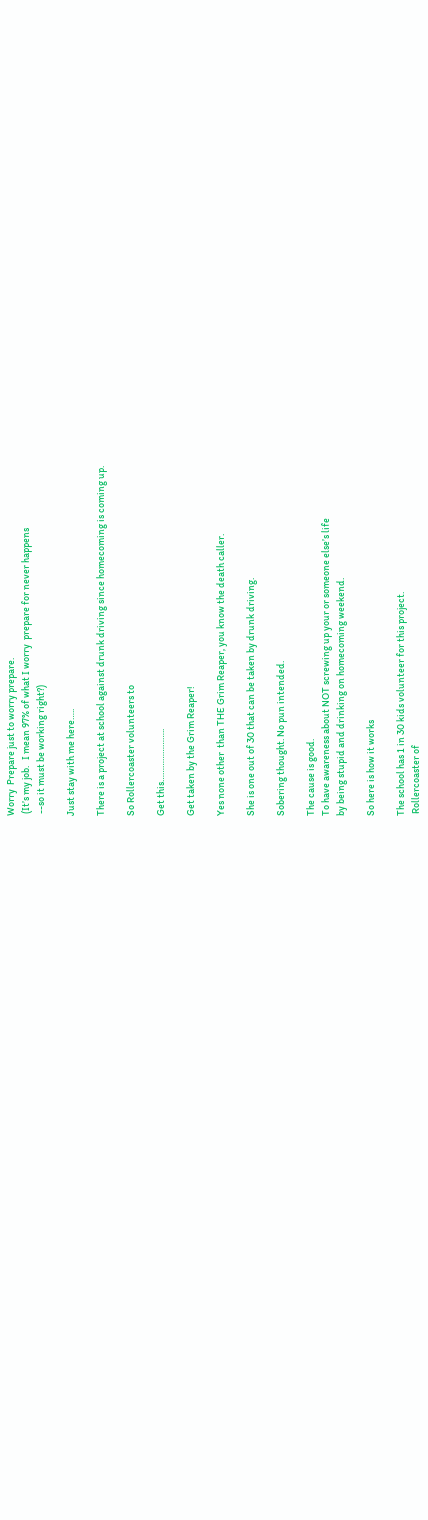Worry  Prepare just to worry prepare.
 (It’s my job.   I mean 97% of what I worry  prepare for never happens
 --so it must be working right?)

Just stay with me here…..

There is a project at school against drunk driving since homecoming is coming up.

So Rollercoaster volunteers to

Get this…………………..

Get taken by the Grim Reaper!

Yes none other  than THE Grim Reaper, you know the death caller.

She is one out of 30 that can be taken by drunk driving.

Sobering thought. No pun intended.

The cause is good.
To have awareness about NOT screwing up your or someone else’s life
by being stupid and drinking on homecoming weekend.

So here is how it works

The school has 1 in 30 kids volunteer for this project.
 Rollercoaster of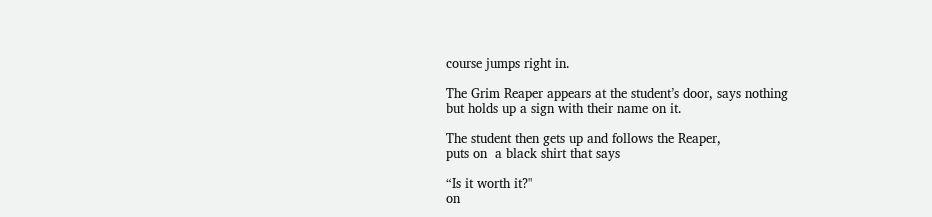course jumps right in.

The Grim Reaper appears at the student’s door, says nothing
but holds up a sign with their name on it.

The student then gets up and follows the Reaper,
puts on  a black shirt that says

“Is it worth it?"
on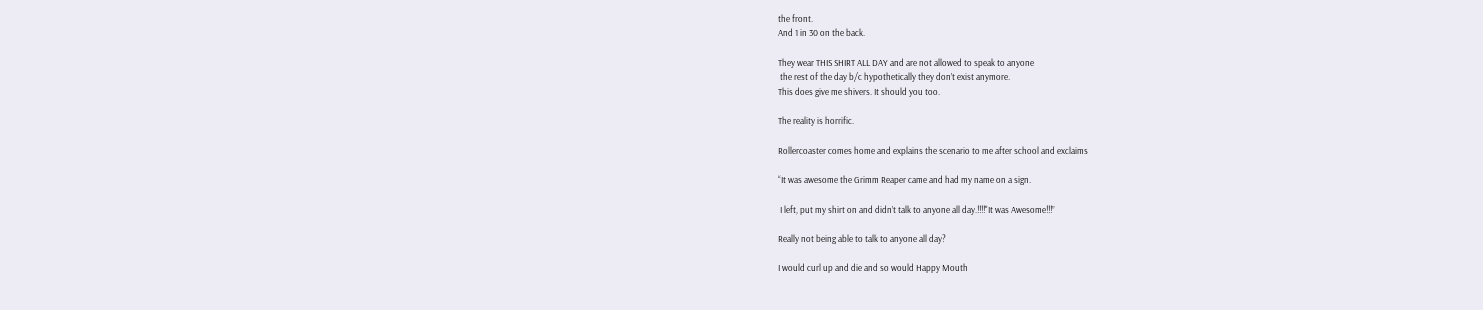the front.
And 1 in 30 on the back.

They wear THIS SHIRT ALL DAY and are not allowed to speak to anyone
 the rest of the day b/c hypothetically they don’t exist anymore.
This does give me shivers. It should you too.

The reality is horrific.

Rollercoaster comes home and explains the scenario to me after school and exclaims

“It was awesome the Grimm Reaper came and had my name on a sign.

 I left, put my shirt on and didn’t talk to anyone all day.!!!!"It was Awesome!!!”

Really not being able to talk to anyone all day?

I would curl up and die and so would Happy Mouth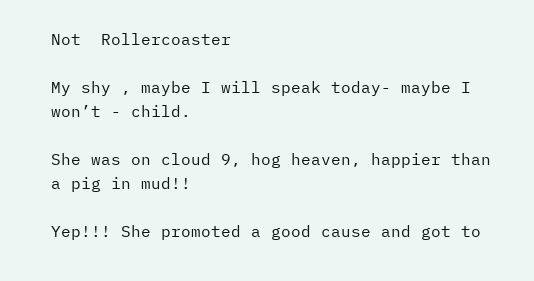Not  Rollercoaster

My shy , maybe I will speak today- maybe I won’t - child.

She was on cloud 9, hog heaven, happier than a pig in mud!!

Yep!!! She promoted a good cause and got to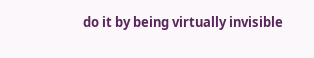do it by being virtually invisible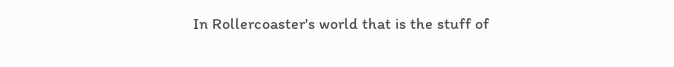In Rollercoaster's world that is the stuff of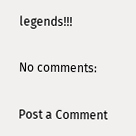legends!!!

No comments:

Post a Comment